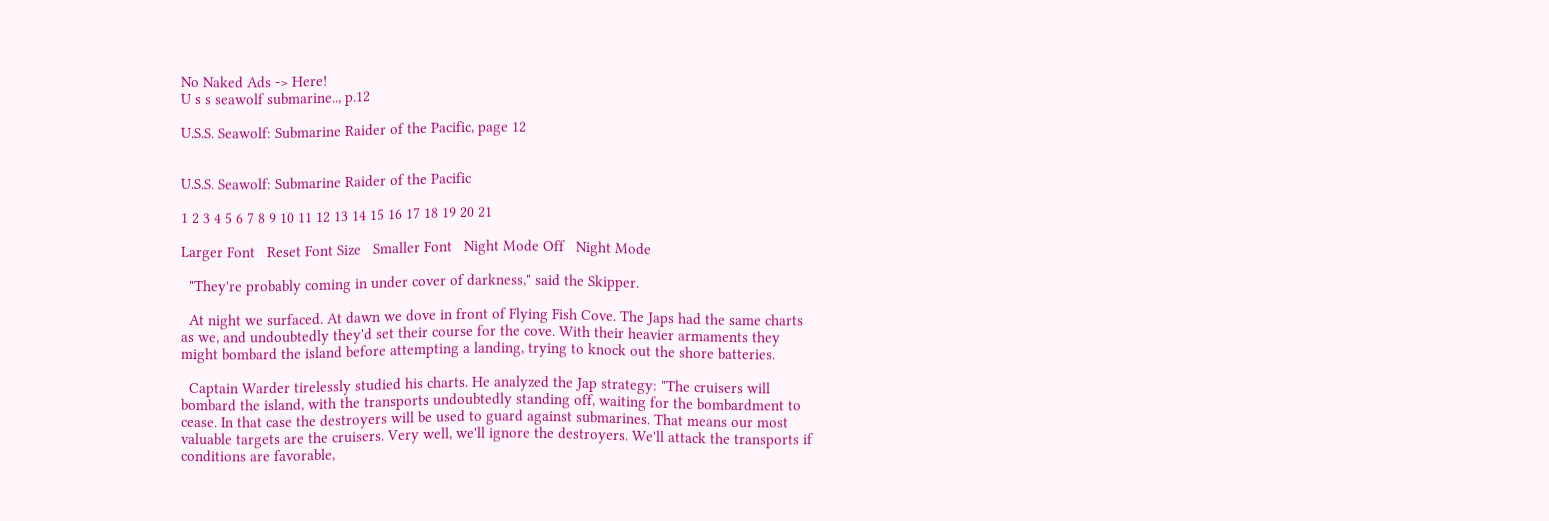No Naked Ads -> Here!
U s s seawolf submarine.., p.12

U.S.S. Seawolf: Submarine Raider of the Pacific, page 12


U.S.S. Seawolf: Submarine Raider of the Pacific

1 2 3 4 5 6 7 8 9 10 11 12 13 14 15 16 17 18 19 20 21

Larger Font   Reset Font Size   Smaller Font   Night Mode Off   Night Mode

  "They're probably coming in under cover of darkness," said the Skipper.

  At night we surfaced. At dawn we dove in front of Flying Fish Cove. The Japs had the same charts as we, and undoubtedly they'd set their course for the cove. With their heavier armaments they might bombard the island before attempting a landing, trying to knock out the shore batteries.

  Captain Warder tirelessly studied his charts. He analyzed the Jap strategy: "The cruisers will bombard the island, with the transports undoubtedly standing off, waiting for the bombardment to cease. In that case the destroyers will be used to guard against submarines. That means our most valuable targets are the cruisers. Very well, we'll ignore the destroyers. We'll attack the transports if conditions are favorable,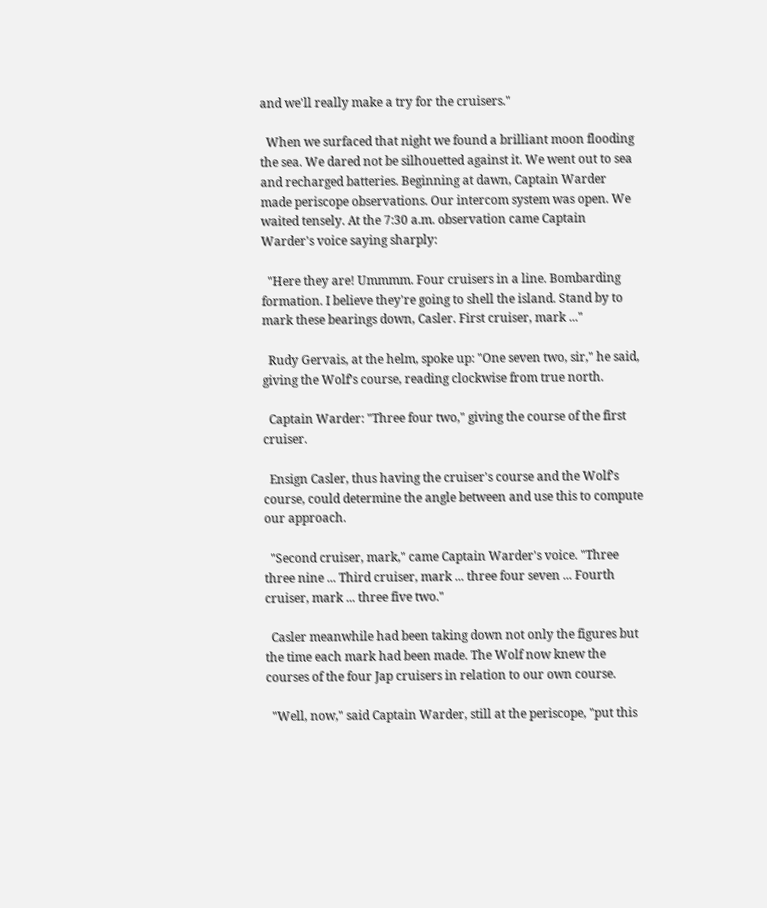and we'll really make a try for the cruisers."

  When we surfaced that night we found a brilliant moon flooding the sea. We dared not be silhouetted against it. We went out to sea and recharged batteries. Beginning at dawn, Captain Warder made periscope observations. Our intercom system was open. We waited tensely. At the 7:30 a.m. observation came Captain Warder's voice saying sharply:

  "Here they are! Ummmm. Four cruisers in a line. Bombarding formation. I believe they're going to shell the island. Stand by to mark these bearings down, Casler. First cruiser, mark ..."

  Rudy Gervais, at the helm, spoke up: "One seven two, sir," he said, giving the Wolf’s course, reading clockwise from true north.

  Captain Warder: "Three four two," giving the course of the first cruiser.

  Ensign Casler, thus having the cruiser's course and the Wolf’s course, could determine the angle between and use this to compute our approach.

  "Second cruiser, mark," came Captain Warder's voice. "Three three nine ... Third cruiser, mark ... three four seven ... Fourth cruiser, mark ... three five two."

  Casler meanwhile had been taking down not only the figures but the time each mark had been made. The Wolf now knew the courses of the four Jap cruisers in relation to our own course.

  "Well, now," said Captain Warder, still at the periscope, "put this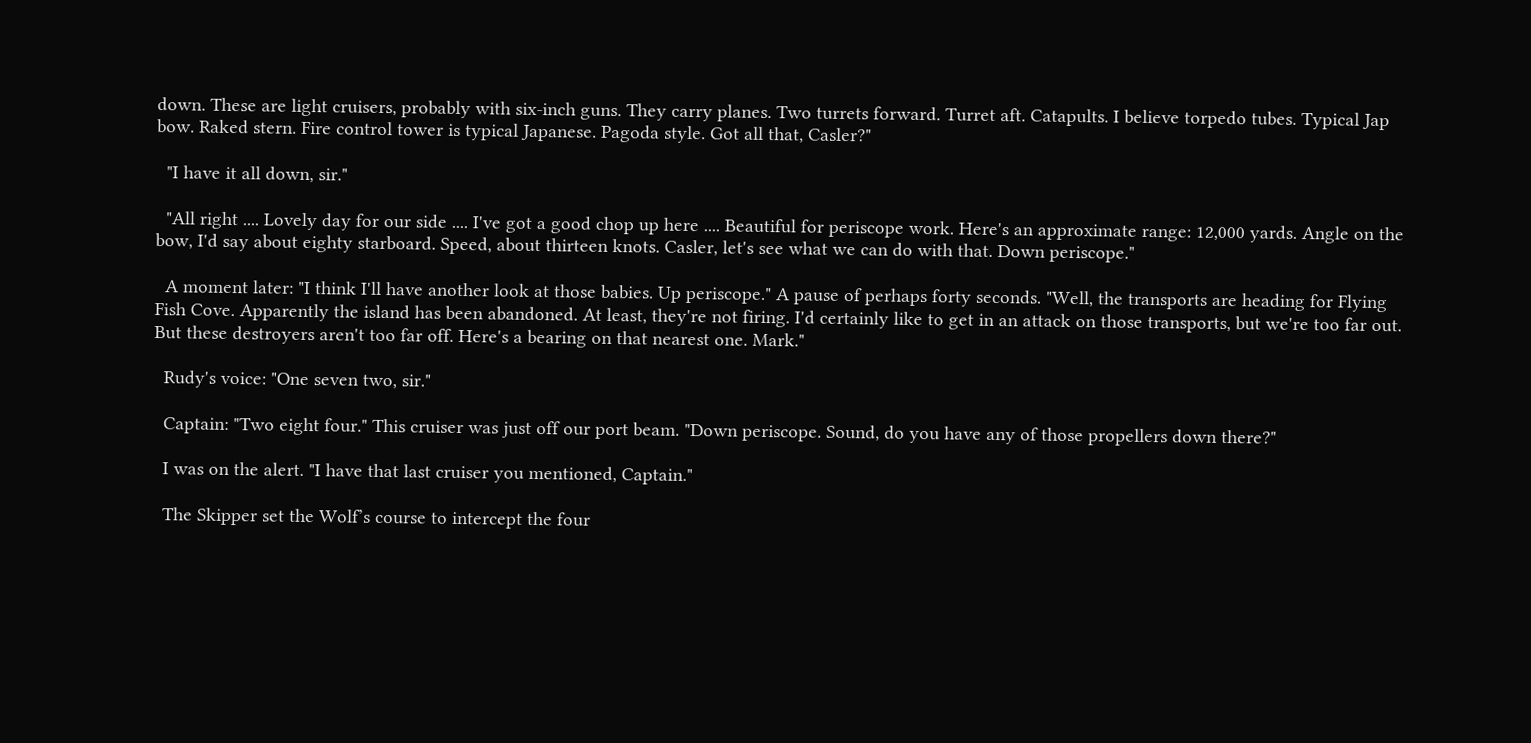down. These are light cruisers, probably with six-inch guns. They carry planes. Two turrets forward. Turret aft. Catapults. I believe torpedo tubes. Typical Jap bow. Raked stern. Fire control tower is typical Japanese. Pagoda style. Got all that, Casler?"

  "I have it all down, sir."

  "All right .... Lovely day for our side .... I've got a good chop up here .... Beautiful for periscope work. Here's an approximate range: 12,000 yards. Angle on the bow, I'd say about eighty starboard. Speed, about thirteen knots. Casler, let's see what we can do with that. Down periscope."

  A moment later: "I think I'll have another look at those babies. Up periscope." A pause of perhaps forty seconds. "Well, the transports are heading for Flying Fish Cove. Apparently the island has been abandoned. At least, they're not firing. I'd certainly like to get in an attack on those transports, but we're too far out. But these destroyers aren't too far off. Here's a bearing on that nearest one. Mark."

  Rudy's voice: "One seven two, sir."

  Captain: "Two eight four." This cruiser was just off our port beam. "Down periscope. Sound, do you have any of those propellers down there?"

  I was on the alert. "I have that last cruiser you mentioned, Captain."

  The Skipper set the Wolf’s course to intercept the four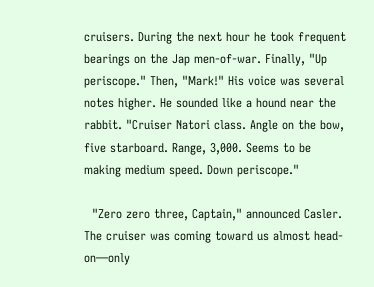cruisers. During the next hour he took frequent bearings on the Jap men-of-war. Finally, "Up periscope." Then, "Mark!" His voice was several notes higher. He sounded like a hound near the rabbit. "Cruiser Natori class. Angle on the bow, five starboard. Range, 3,000. Seems to be making medium speed. Down periscope."

  "Zero zero three, Captain," announced Casler. The cruiser was coming toward us almost head-on—only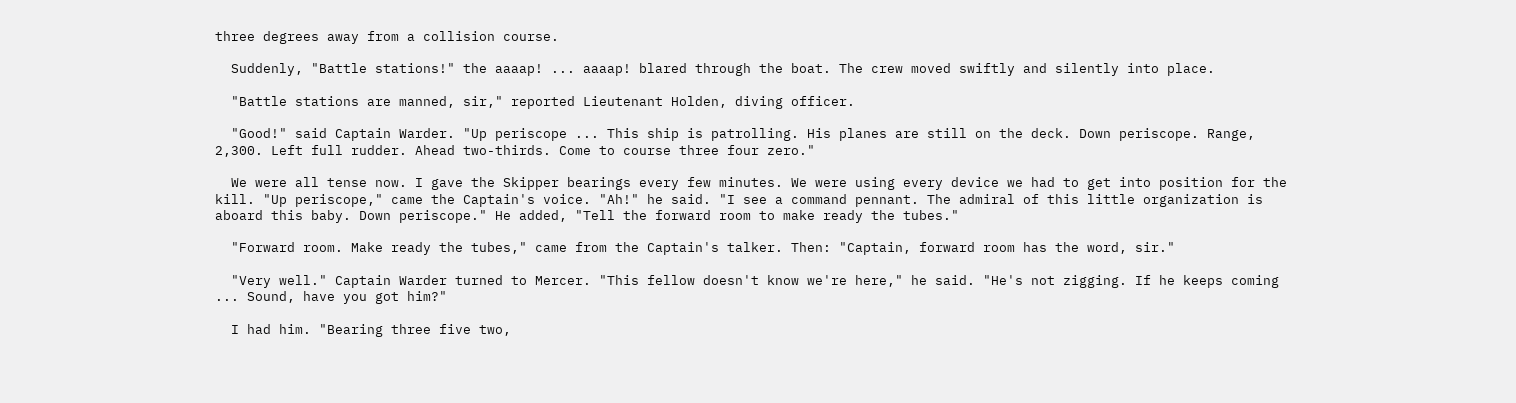three degrees away from a collision course.

  Suddenly, "Battle stations!" the aaaap! ... aaaap! blared through the boat. The crew moved swiftly and silently into place.

  "Battle stations are manned, sir," reported Lieutenant Holden, diving officer.

  "Good!" said Captain Warder. "Up periscope ... This ship is patrolling. His planes are still on the deck. Down periscope. Range, 2,300. Left full rudder. Ahead two-thirds. Come to course three four zero."

  We were all tense now. I gave the Skipper bearings every few minutes. We were using every device we had to get into position for the kill. "Up periscope," came the Captain's voice. "Ah!" he said. "I see a command pennant. The admiral of this little organization is aboard this baby. Down periscope." He added, "Tell the forward room to make ready the tubes."

  "Forward room. Make ready the tubes," came from the Captain's talker. Then: "Captain, forward room has the word, sir."

  "Very well." Captain Warder turned to Mercer. "This fellow doesn't know we're here," he said. "He's not zigging. If he keeps coming ... Sound, have you got him?"

  I had him. "Bearing three five two,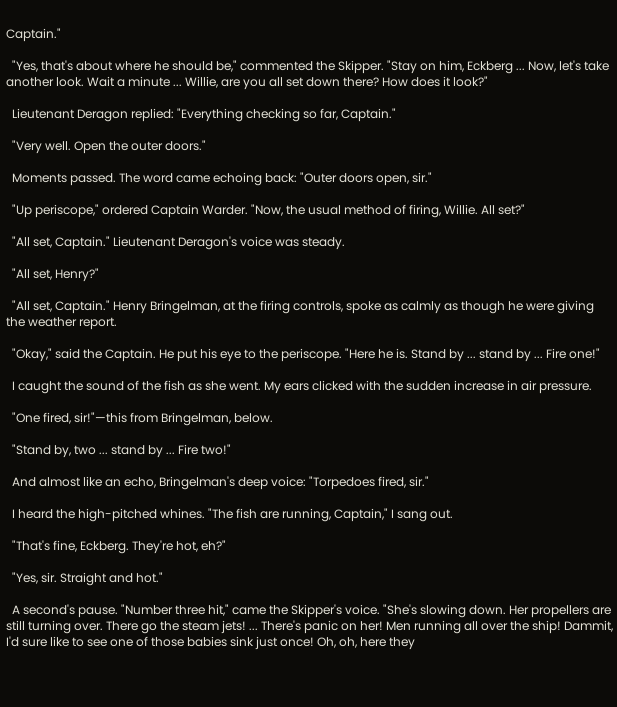Captain."

  "Yes, that's about where he should be," commented the Skipper. "Stay on him, Eckberg ... Now, let's take another look. Wait a minute ... Willie, are you all set down there? How does it look?"

  Lieutenant Deragon replied: "Everything checking so far, Captain."

  "Very well. Open the outer doors."

  Moments passed. The word came echoing back: "Outer doors open, sir."

  "Up periscope," ordered Captain Warder. "Now, the usual method of firing, Willie. All set?"

  "All set, Captain." Lieutenant Deragon's voice was steady.

  "All set, Henry?"

  "All set, Captain." Henry Bringelman, at the firing controls, spoke as calmly as though he were giving the weather report.

  "Okay," said the Captain. He put his eye to the periscope. "Here he is. Stand by ... stand by ... Fire one!"

  I caught the sound of the fish as she went. My ears clicked with the sudden increase in air pressure.

  "One fired, sir!"—this from Bringelman, below.

  "Stand by, two ... stand by ... Fire two!"

  And almost like an echo, Bringelman's deep voice: "Torpedoes fired, sir."

  I heard the high-pitched whines. "The fish are running, Captain," I sang out.

  "That's fine, Eckberg. They're hot, eh?"

  "Yes, sir. Straight and hot."

  A second's pause. "Number three hit," came the Skipper's voice. "She's slowing down. Her propellers are still turning over. There go the steam jets! ... There's panic on her! Men running all over the ship! Dammit, I'd sure like to see one of those babies sink just once! Oh, oh, here they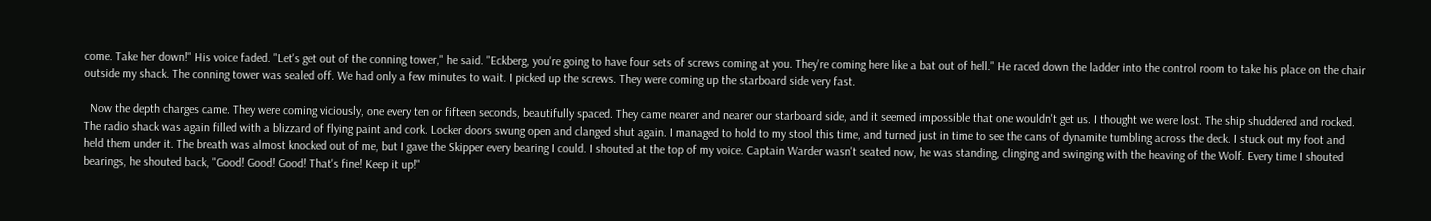come. Take her down!" His voice faded. "Let's get out of the conning tower," he said. "Eckberg, you're going to have four sets of screws coming at you. They're coming here like a bat out of hell." He raced down the ladder into the control room to take his place on the chair outside my shack. The conning tower was sealed off. We had only a few minutes to wait. I picked up the screws. They were coming up the starboard side very fast.

  Now the depth charges came. They were coming viciously, one every ten or fifteen seconds, beautifully spaced. They came nearer and nearer our starboard side, and it seemed impossible that one wouldn't get us. I thought we were lost. The ship shuddered and rocked. The radio shack was again filled with a blizzard of flying paint and cork. Locker doors swung open and clanged shut again. I managed to hold to my stool this time, and turned just in time to see the cans of dynamite tumbling across the deck. I stuck out my foot and held them under it. The breath was almost knocked out of me, but I gave the Skipper every bearing I could. I shouted at the top of my voice. Captain Warder wasn't seated now, he was standing, clinging and swinging with the heaving of the Wolf. Every time I shouted bearings, he shouted back, "Good! Good! Good! That's fine! Keep it up!"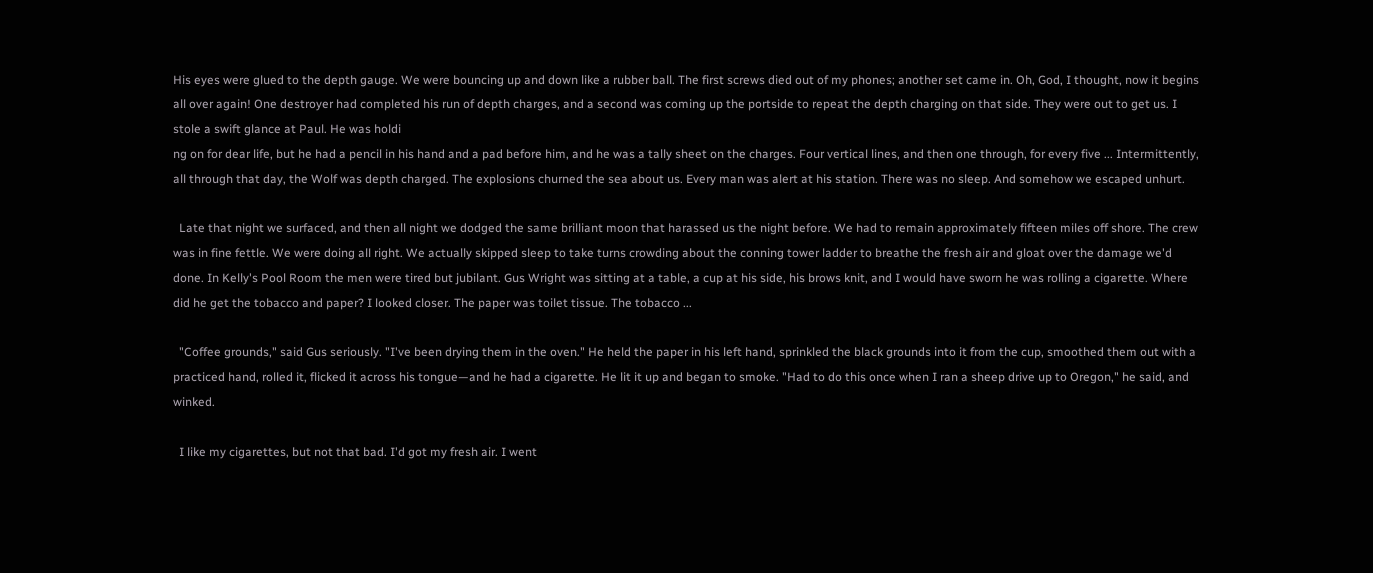His eyes were glued to the depth gauge. We were bouncing up and down like a rubber ball. The first screws died out of my phones; another set came in. Oh, God, I thought, now it begins all over again! One destroyer had completed his run of depth charges, and a second was coming up the portside to repeat the depth charging on that side. They were out to get us. I stole a swift glance at Paul. He was holdi
ng on for dear life, but he had a pencil in his hand and a pad before him, and he was a tally sheet on the charges. Four vertical lines, and then one through, for every five ... Intermittently, all through that day, the Wolf was depth charged. The explosions churned the sea about us. Every man was alert at his station. There was no sleep. And somehow we escaped unhurt.

  Late that night we surfaced, and then all night we dodged the same brilliant moon that harassed us the night before. We had to remain approximately fifteen miles off shore. The crew was in fine fettle. We were doing all right. We actually skipped sleep to take turns crowding about the conning tower ladder to breathe the fresh air and gloat over the damage we'd done. In Kelly's Pool Room the men were tired but jubilant. Gus Wright was sitting at a table, a cup at his side, his brows knit, and I would have sworn he was rolling a cigarette. Where did he get the tobacco and paper? I looked closer. The paper was toilet tissue. The tobacco ...

  "Coffee grounds," said Gus seriously. "I've been drying them in the oven." He held the paper in his left hand, sprinkled the black grounds into it from the cup, smoothed them out with a practiced hand, rolled it, flicked it across his tongue—and he had a cigarette. He lit it up and began to smoke. "Had to do this once when I ran a sheep drive up to Oregon," he said, and winked.

  I like my cigarettes, but not that bad. I'd got my fresh air. I went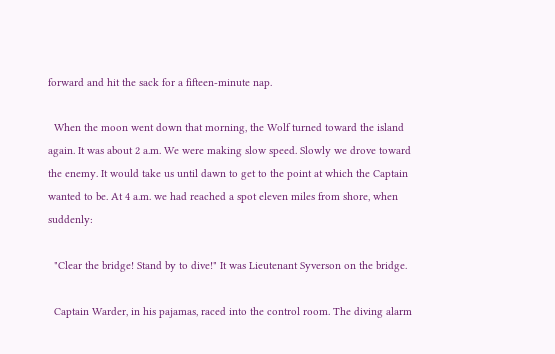forward and hit the sack for a fifteen-minute nap.

  When the moon went down that morning, the Wolf turned toward the island again. It was about 2 a.m. We were making slow speed. Slowly we drove toward the enemy. It would take us until dawn to get to the point at which the Captain wanted to be. At 4 a.m. we had reached a spot eleven miles from shore, when suddenly:

  "Clear the bridge! Stand by to dive!" It was Lieutenant Syverson on the bridge.

  Captain Warder, in his pajamas, raced into the control room. The diving alarm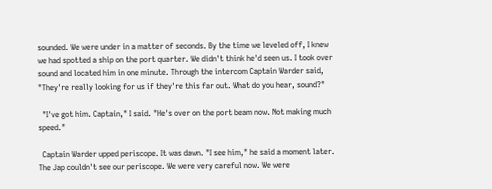sounded. We were under in a matter of seconds. By the time we leveled off, I knew we had spotted a ship on the port quarter. We didn't think he'd seen us. I took over sound and located him in one minute. Through the intercom Captain Warder said, "They're really looking for us if they're this far out. What do you hear, sound?"

  "I've got him. Captain," I said. "He's over on the port beam now. Not making much speed."

  Captain Warder upped periscope. It was dawn. "I see him," he said a moment later. The Jap couldn't see our periscope. We were very careful now. We were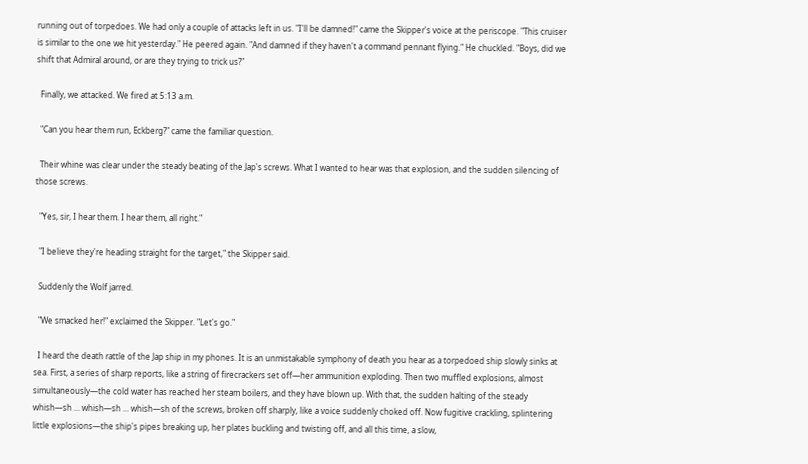running out of torpedoes. We had only a couple of attacks left in us. "I'll be damned!" came the Skipper's voice at the periscope. "This cruiser is similar to the one we hit yesterday." He peered again. "And damned if they haven't a command pennant flying." He chuckled. "Boys, did we shift that Admiral around, or are they trying to trick us?"

  Finally, we attacked. We fired at 5:13 a.m.

  "Can you hear them run, Eckberg?" came the familiar question.

  Their whine was clear under the steady beating of the Jap's screws. What I wanted to hear was that explosion, and the sudden silencing of those screws.

  "Yes, sir, I hear them. I hear them, all right."

  "I believe they're heading straight for the target," the Skipper said.

  Suddenly the Wolf jarred.

  "We smacked her!" exclaimed the Skipper. "Let's go."

  I heard the death rattle of the Jap ship in my phones. It is an unmistakable symphony of death you hear as a torpedoed ship slowly sinks at sea. First, a series of sharp reports, like a string of firecrackers set off—her ammunition exploding. Then two muffled explosions, almost simultaneously—the cold water has reached her steam boilers, and they have blown up. With that, the sudden halting of the steady whish—sh ... whish—sh ... whish—sh of the screws, broken off sharply, like a voice suddenly choked off. Now fugitive crackling, splintering little explosions—the ship's pipes breaking up, her plates buckling and twisting off, and all this time, a slow,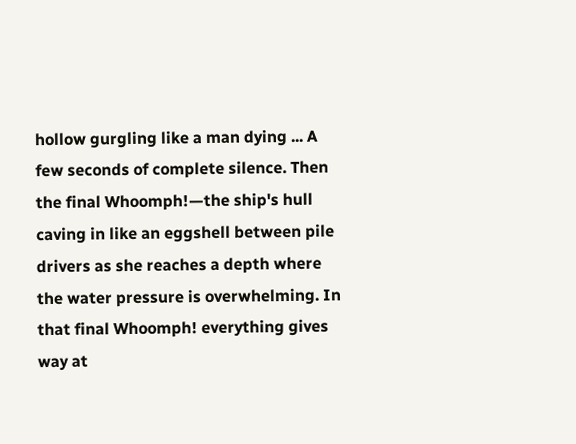hollow gurgling like a man dying ... A few seconds of complete silence. Then the final Whoomph!—the ship's hull caving in like an eggshell between pile drivers as she reaches a depth where the water pressure is overwhelming. In that final Whoomph! everything gives way at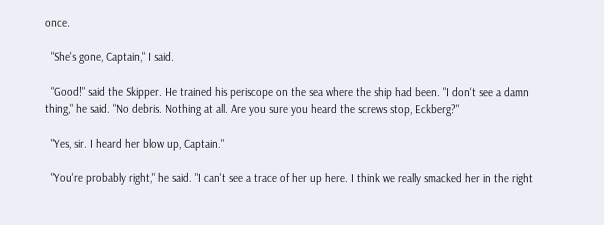once.

  "She's gone, Captain," I said.

  "Good!" said the Skipper. He trained his periscope on the sea where the ship had been. "I don't see a damn thing," he said. "No debris. Nothing at all. Are you sure you heard the screws stop, Eckberg?"

  "Yes, sir. I heard her blow up, Captain."

  "You're probably right," he said. "I can't see a trace of her up here. I think we really smacked her in the right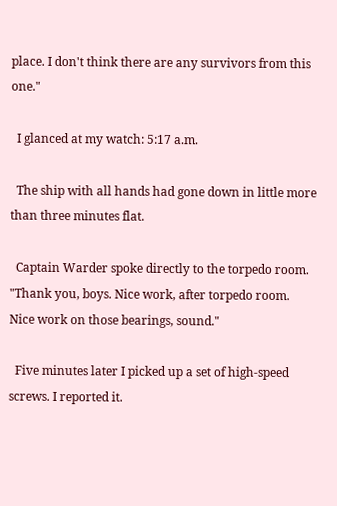place. I don't think there are any survivors from this one."

  I glanced at my watch: 5:17 a.m.

  The ship with all hands had gone down in little more than three minutes flat.

  Captain Warder spoke directly to the torpedo room. "Thank you, boys. Nice work, after torpedo room. Nice work on those bearings, sound."

  Five minutes later I picked up a set of high-speed screws. I reported it.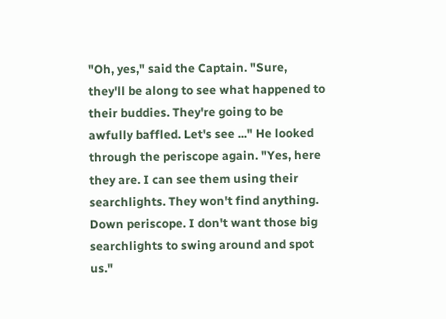"Oh, yes," said the Captain. "Sure, they'll be along to see what happened to their buddies. They're going to be awfully baffled. Let's see ..." He looked through the periscope again. "Yes, here they are. I can see them using their searchlights. They won't find anything. Down periscope. I don't want those big searchlights to swing around and spot us."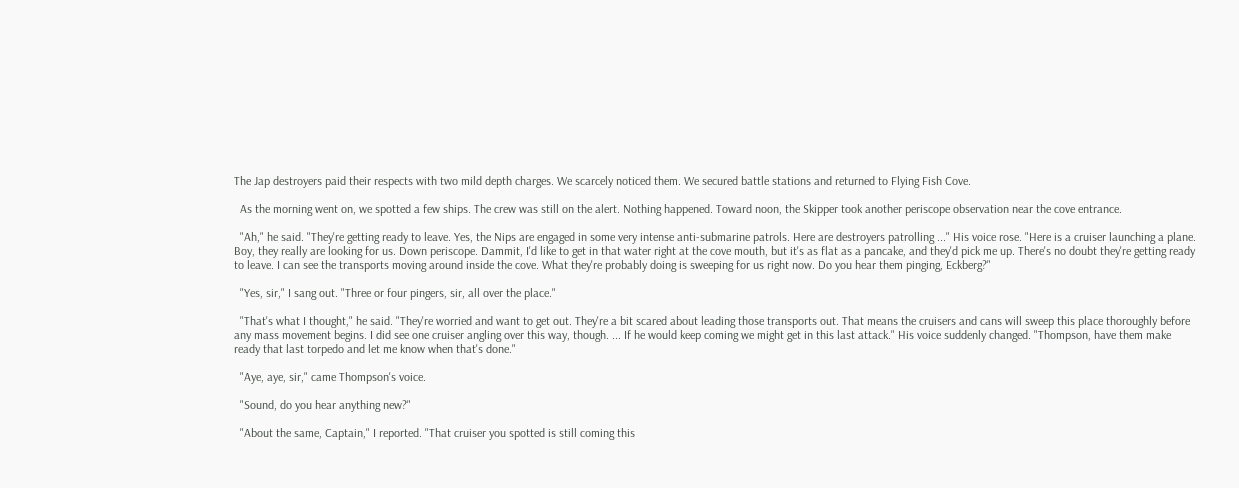The Jap destroyers paid their respects with two mild depth charges. We scarcely noticed them. We secured battle stations and returned to Flying Fish Cove.

  As the morning went on, we spotted a few ships. The crew was still on the alert. Nothing happened. Toward noon, the Skipper took another periscope observation near the cove entrance.

  "Ah," he said. "They're getting ready to leave. Yes, the Nips are engaged in some very intense anti-submarine patrols. Here are destroyers patrolling ..." His voice rose. "Here is a cruiser launching a plane. Boy, they really are looking for us. Down periscope. Dammit, I'd like to get in that water right at the cove mouth, but it's as flat as a pancake, and they'd pick me up. There's no doubt they're getting ready to leave. I can see the transports moving around inside the cove. What they're probably doing is sweeping for us right now. Do you hear them pinging, Eckberg?"

  "Yes, sir," I sang out. "Three or four pingers, sir, all over the place."

  "That's what I thought," he said. "They're worried and want to get out. They're a bit scared about leading those transports out. That means the cruisers and cans will sweep this place thoroughly before any mass movement begins. I did see one cruiser angling over this way, though. ... If he would keep coming we might get in this last attack." His voice suddenly changed. "Thompson, have them make ready that last torpedo and let me know when that's done."

  "Aye, aye, sir," came Thompson's voice.

  "Sound, do you hear anything new?"

  "About the same, Captain," I reported. "That cruiser you spotted is still coming this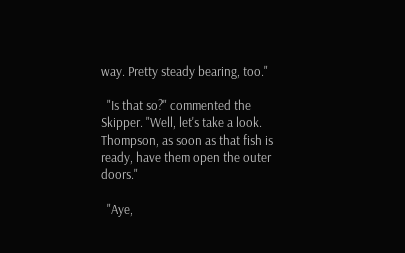way. Pretty steady bearing, too."

  "Is that so?" commented the Skipper. "Well, let's take a look. Thompson, as soon as that fish is ready, have them open the outer doors."

  "Aye,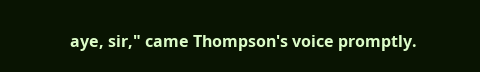aye, sir," came Thompson's voice promptly.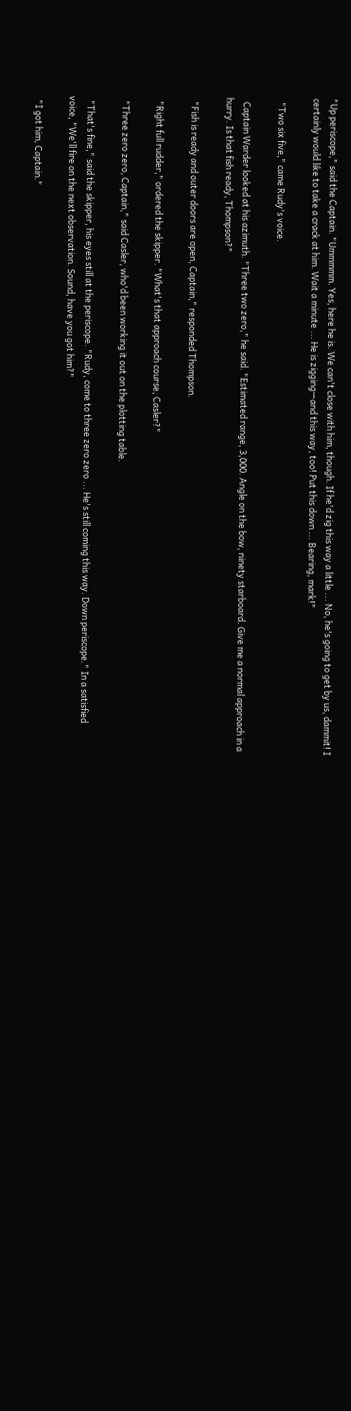"Up periscope," said the Captain. "Ummmmm. Yes, here he is. We can't close with him, though. If he'd zig this way a little ... No, he's going to get by us, dammit! I certainly would like to take a crack at him. Wait a minute ... He is zigging—and this way, too! Put this down ... Bearing, mark!"

  "Two six five," came Rudy's voice.

  Captain Warder looked at his azimuth. "Three two zero," he said. "Estimated range, 3,000. Angle on the bow, ninety starboard. Give me a normal approach in a hurry. Is that fish ready, Thompson?"

  "Fish is ready and outer doors are open, Captain," responded Thompson.

  "Right full rudder," ordered the skipper. "What's that approach course, Casler?"

  "Three zero zero, Captain," said Casler, who'd been working it out on the plotting table.

  "That's fine," said the skipper, his eyes still at the periscope. "Rudy, come to three zero zero ... He's still coming this way. Down periscope." In a satisfied
voice, "We'll fire on the next observation. Sound, have you got him?"

  "I got him, Captain."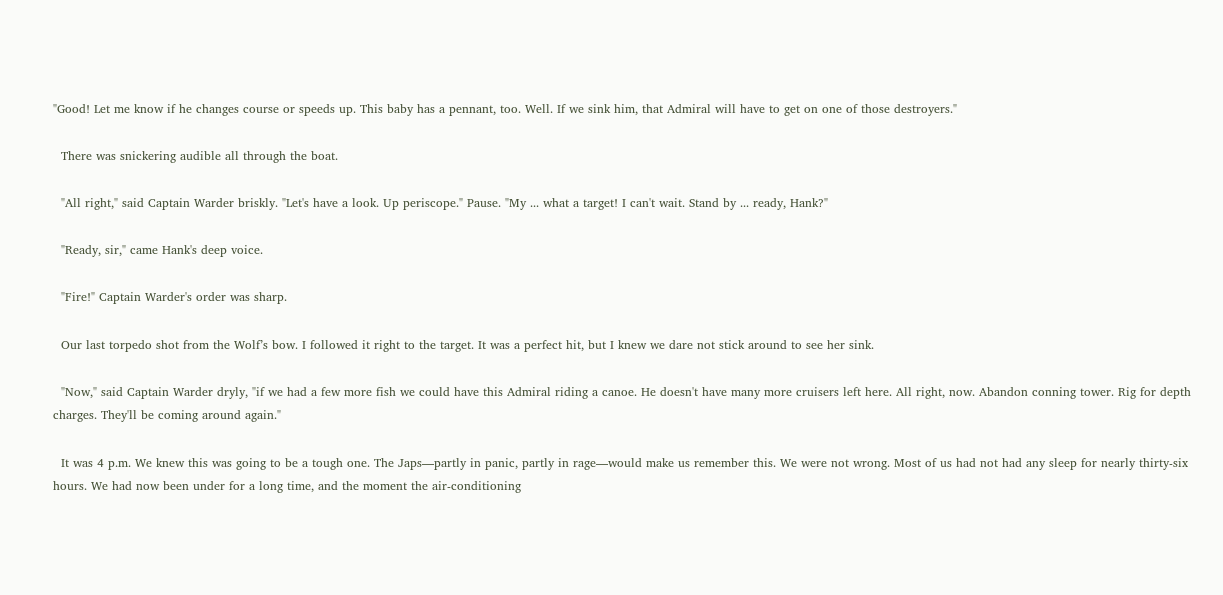"Good! Let me know if he changes course or speeds up. This baby has a pennant, too. Well. If we sink him, that Admiral will have to get on one of those destroyers."

  There was snickering audible all through the boat.

  "All right," said Captain Warder briskly. "Let's have a look. Up periscope." Pause. "My ... what a target! I can't wait. Stand by ... ready, Hank?"

  "Ready, sir," came Hank's deep voice.

  "Fire!" Captain Warder's order was sharp.

  Our last torpedo shot from the Wolf’s bow. I followed it right to the target. It was a perfect hit, but I knew we dare not stick around to see her sink.

  "Now," said Captain Warder dryly, "if we had a few more fish we could have this Admiral riding a canoe. He doesn't have many more cruisers left here. All right, now. Abandon conning tower. Rig for depth charges. They'll be coming around again."

  It was 4 p.m. We knew this was going to be a tough one. The Japs—partly in panic, partly in rage—would make us remember this. We were not wrong. Most of us had not had any sleep for nearly thirty-six hours. We had now been under for a long time, and the moment the air-conditioning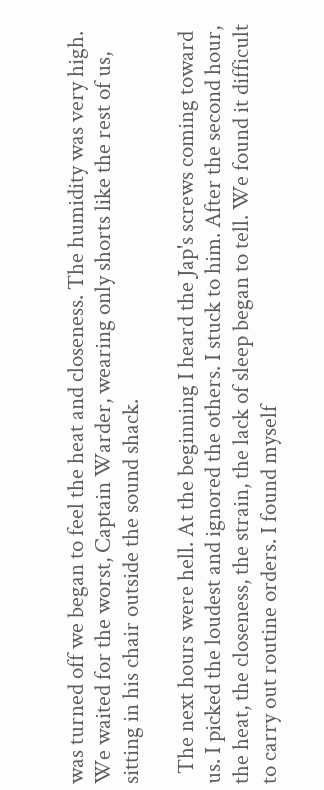was turned off we began to feel the heat and closeness. The humidity was very high. We waited for the worst, Captain Warder, wearing only shorts like the rest of us, sitting in his chair outside the sound shack.

  The next hours were hell. At the beginning I heard the Jap's screws coming toward us. I picked the loudest and ignored the others. I stuck to him. After the second hour, the heat, the closeness, the strain, the lack of sleep began to tell. We found it difficult to carry out routine orders. I found myself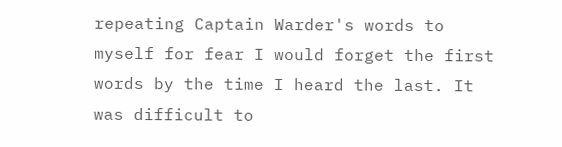repeating Captain Warder's words to myself for fear I would forget the first words by the time I heard the last. It was difficult to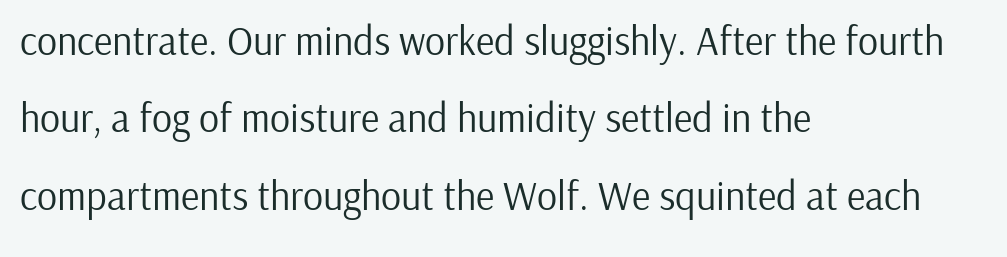concentrate. Our minds worked sluggishly. After the fourth hour, a fog of moisture and humidity settled in the compartments throughout the Wolf. We squinted at each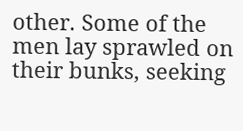other. Some of the men lay sprawled on their bunks, seeking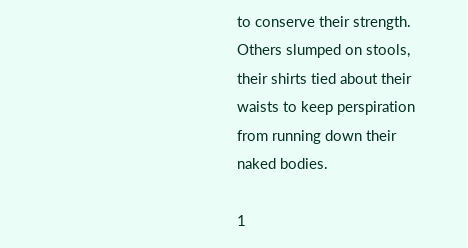to conserve their strength. Others slumped on stools, their shirts tied about their waists to keep perspiration from running down their naked bodies.

1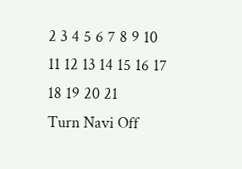2 3 4 5 6 7 8 9 10 11 12 13 14 15 16 17 18 19 20 21
Turn Navi Off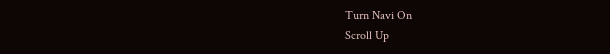Turn Navi On
Scroll Up